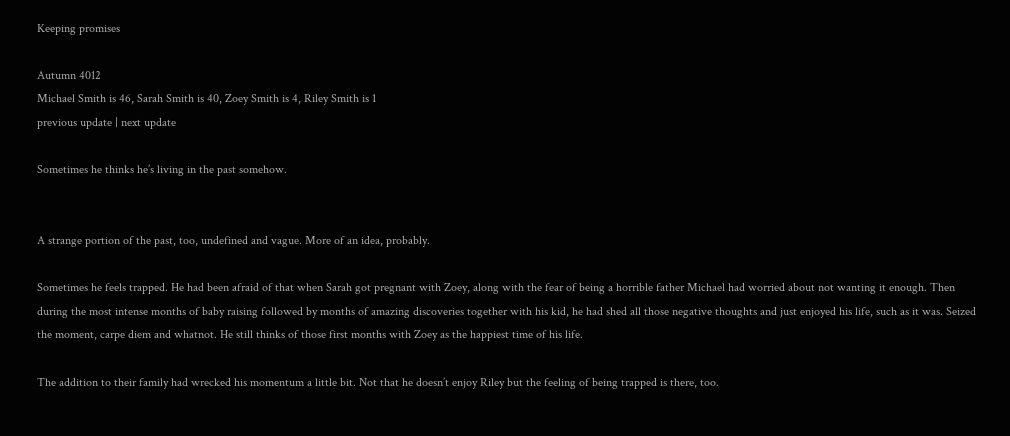Keeping promises

Autumn 4012
Michael Smith is 46, Sarah Smith is 40, Zoey Smith is 4, Riley Smith is 1
previous update | next update

Sometimes he thinks he’s living in the past somehow.


A strange portion of the past, too, undefined and vague. More of an idea, probably.

Sometimes he feels trapped. He had been afraid of that when Sarah got pregnant with Zoey, along with the fear of being a horrible father Michael had worried about not wanting it enough. Then during the most intense months of baby raising followed by months of amazing discoveries together with his kid, he had shed all those negative thoughts and just enjoyed his life, such as it was. Seized the moment, carpe diem and whatnot. He still thinks of those first months with Zoey as the happiest time of his life.

The addition to their family had wrecked his momentum a little bit. Not that he doesn’t enjoy Riley but the feeling of being trapped is there, too.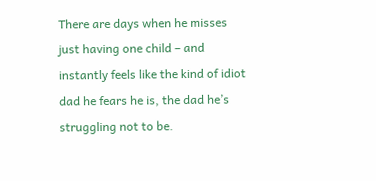There are days when he misses just having one child – and instantly feels like the kind of idiot dad he fears he is, the dad he’s struggling not to be.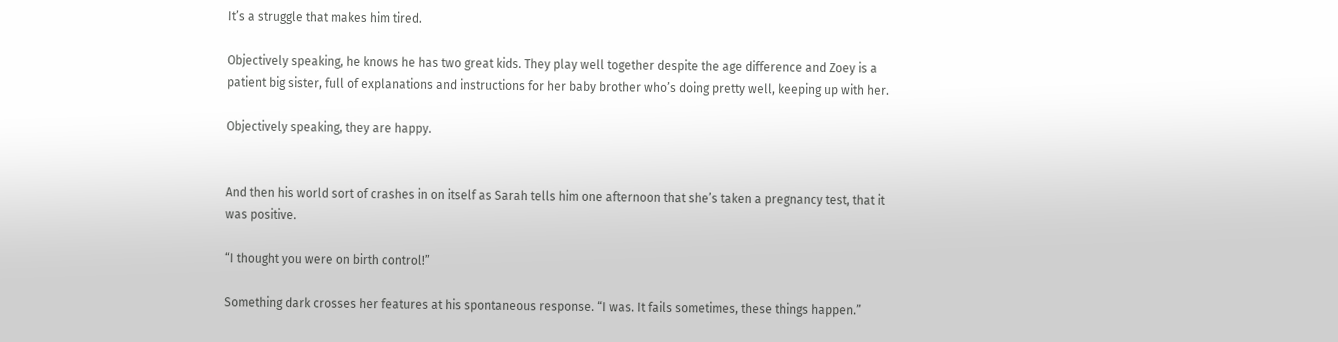It’s a struggle that makes him tired.

Objectively speaking, he knows he has two great kids. They play well together despite the age difference and Zoey is a patient big sister, full of explanations and instructions for her baby brother who’s doing pretty well, keeping up with her.

Objectively speaking, they are happy.


And then his world sort of crashes in on itself as Sarah tells him one afternoon that she’s taken a pregnancy test, that it was positive.

“I thought you were on birth control!”

Something dark crosses her features at his spontaneous response. “I was. It fails sometimes, these things happen.”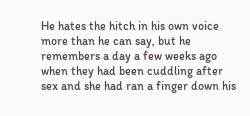He hates the hitch in his own voice more than he can say, but he remembers a day a few weeks ago when they had been cuddling after sex and she had ran a finger down his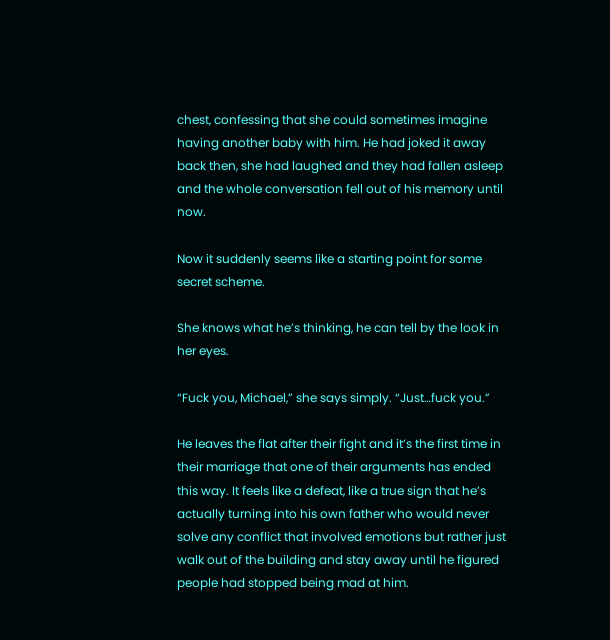chest, confessing that she could sometimes imagine having another baby with him. He had joked it away back then, she had laughed and they had fallen asleep and the whole conversation fell out of his memory until now.

Now it suddenly seems like a starting point for some secret scheme.

She knows what he’s thinking, he can tell by the look in her eyes.

“Fuck you, Michael,” she says simply. “Just…fuck you.”

He leaves the flat after their fight and it’s the first time in their marriage that one of their arguments has ended this way. It feels like a defeat, like a true sign that he’s actually turning into his own father who would never solve any conflict that involved emotions but rather just walk out of the building and stay away until he figured people had stopped being mad at him.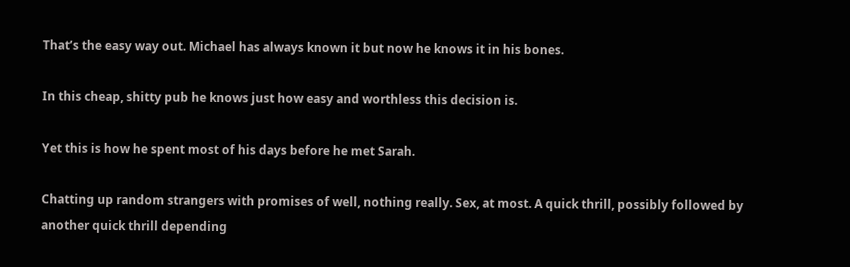That’s the easy way out. Michael has always known it but now he knows it in his bones.

In this cheap, shitty pub he knows just how easy and worthless this decision is.

Yet this is how he spent most of his days before he met Sarah.

Chatting up random strangers with promises of well, nothing really. Sex, at most. A quick thrill, possibly followed by another quick thrill depending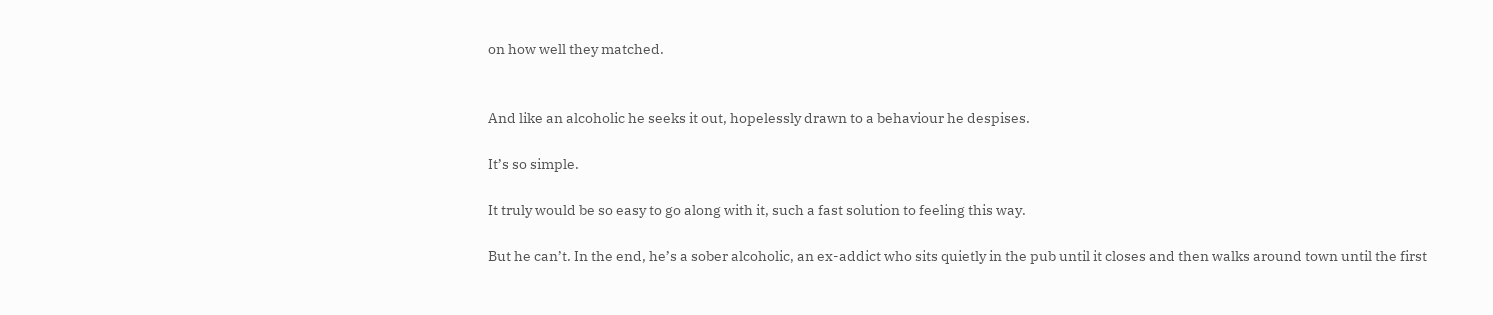on how well they matched.


And like an alcoholic he seeks it out, hopelessly drawn to a behaviour he despises.

It’s so simple.

It truly would be so easy to go along with it, such a fast solution to feeling this way.

But he can’t. In the end, he’s a sober alcoholic, an ex-addict who sits quietly in the pub until it closes and then walks around town until the first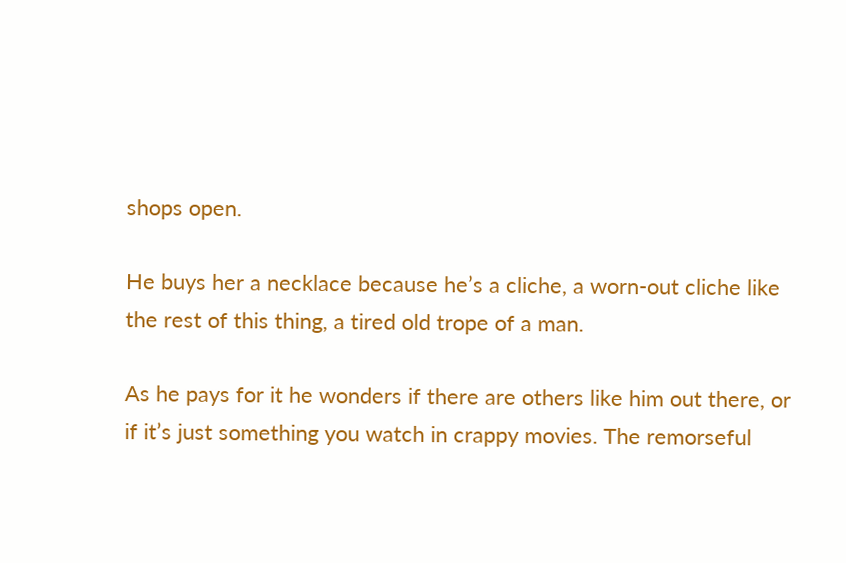shops open.

He buys her a necklace because he’s a cliche, a worn-out cliche like the rest of this thing, a tired old trope of a man.

As he pays for it he wonders if there are others like him out there, or if it’s just something you watch in crappy movies. The remorseful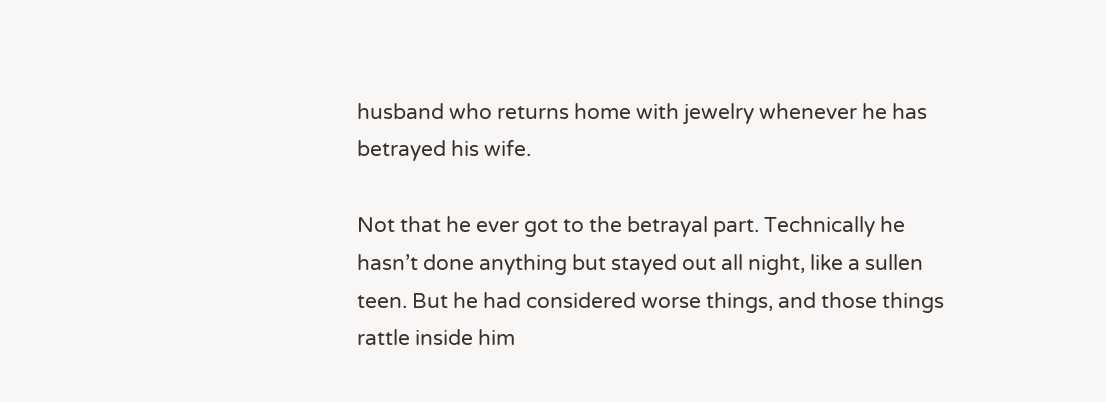husband who returns home with jewelry whenever he has betrayed his wife.

Not that he ever got to the betrayal part. Technically he hasn’t done anything but stayed out all night, like a sullen teen. But he had considered worse things, and those things rattle inside him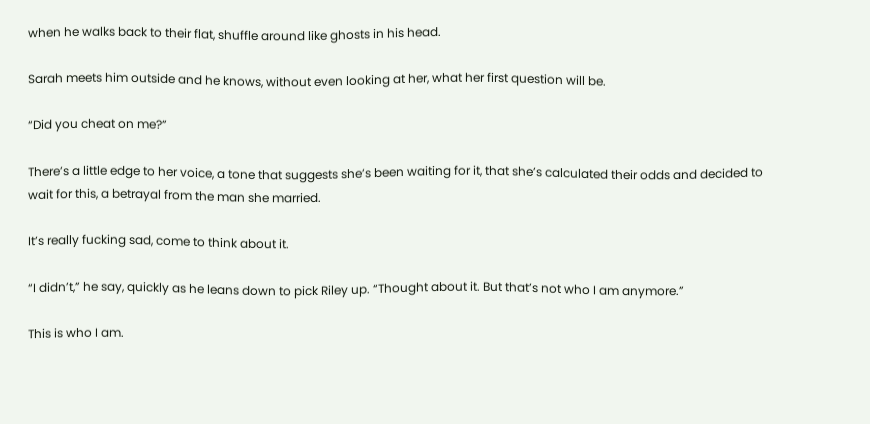when he walks back to their flat, shuffle around like ghosts in his head.

Sarah meets him outside and he knows, without even looking at her, what her first question will be.

“Did you cheat on me?”

There’s a little edge to her voice, a tone that suggests she’s been waiting for it, that she’s calculated their odds and decided to wait for this, a betrayal from the man she married.

It’s really fucking sad, come to think about it.

“I didn’t,” he say, quickly as he leans down to pick Riley up. “Thought about it. But that’s not who I am anymore.”

This is who I am.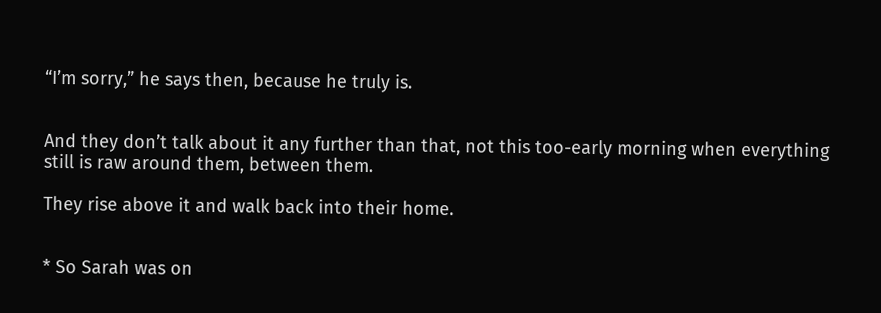“I’m sorry,” he says then, because he truly is.


And they don’t talk about it any further than that, not this too-early morning when everything still is raw around them, between them.

They rise above it and walk back into their home.


* So Sarah was on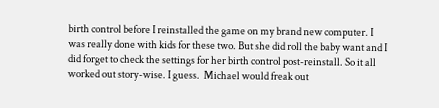birth control before I reinstalled the game on my brand new computer. I was really done with kids for these two. But she did roll the baby want and I did forget to check the settings for her birth control post-reinstall. So it all worked out story-wise. I guess.  Michael would freak out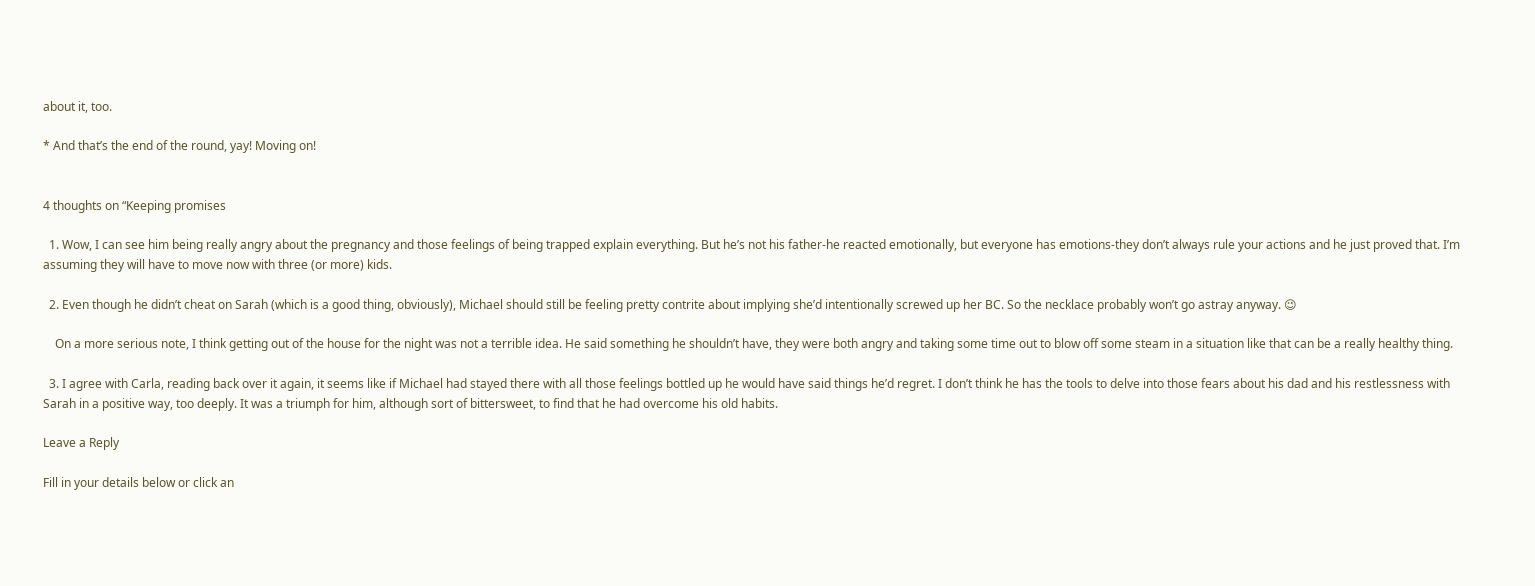about it, too.

* And that’s the end of the round, yay! Moving on!


4 thoughts on “Keeping promises

  1. Wow, I can see him being really angry about the pregnancy and those feelings of being trapped explain everything. But he’s not his father-he reacted emotionally, but everyone has emotions-they don’t always rule your actions and he just proved that. I’m assuming they will have to move now with three (or more) kids.

  2. Even though he didn’t cheat on Sarah (which is a good thing, obviously), Michael should still be feeling pretty contrite about implying she’d intentionally screwed up her BC. So the necklace probably won’t go astray anyway. 😉

    On a more serious note, I think getting out of the house for the night was not a terrible idea. He said something he shouldn’t have, they were both angry and taking some time out to blow off some steam in a situation like that can be a really healthy thing.

  3. I agree with Carla, reading back over it again, it seems like if Michael had stayed there with all those feelings bottled up he would have said things he’d regret. I don’t think he has the tools to delve into those fears about his dad and his restlessness with Sarah in a positive way, too deeply. It was a triumph for him, although sort of bittersweet, to find that he had overcome his old habits.

Leave a Reply

Fill in your details below or click an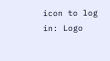icon to log in: Logo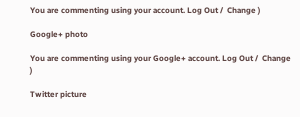You are commenting using your account. Log Out /  Change )

Google+ photo

You are commenting using your Google+ account. Log Out /  Change )

Twitter picture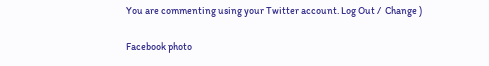You are commenting using your Twitter account. Log Out /  Change )

Facebook photo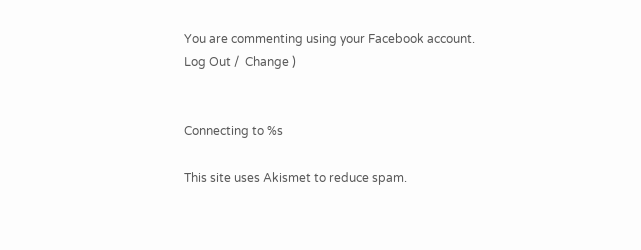You are commenting using your Facebook account. Log Out /  Change )


Connecting to %s

This site uses Akismet to reduce spam.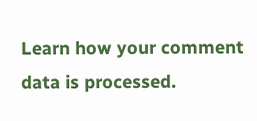Learn how your comment data is processed.